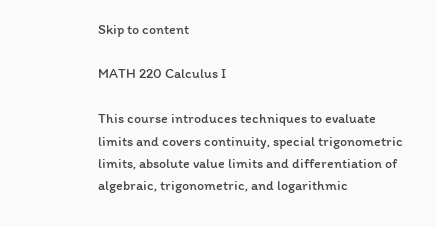Skip to content

MATH 220 Calculus I

This course introduces techniques to evaluate limits and covers continuity, special trigonometric limits, absolute value limits and differentiation of algebraic, trigonometric, and logarithmic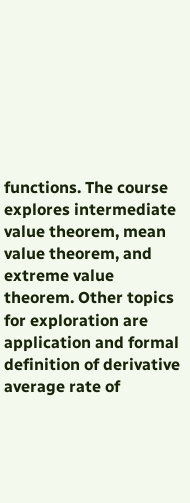functions. The course explores intermediate value theorem, mean value theorem, and extreme value theorem. Other topics for exploration are application and formal definition of derivative average rate of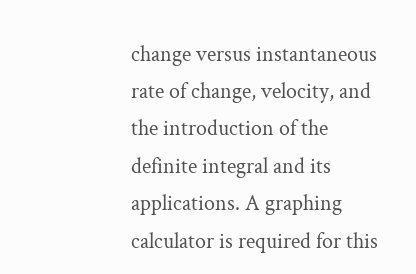change versus instantaneous rate of change, velocity, and the introduction of the definite integral and its applications. A graphing calculator is required for this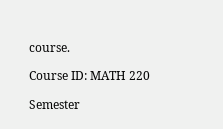course.

Course ID: MATH 220

Semester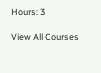Hours: 3

View All Courses